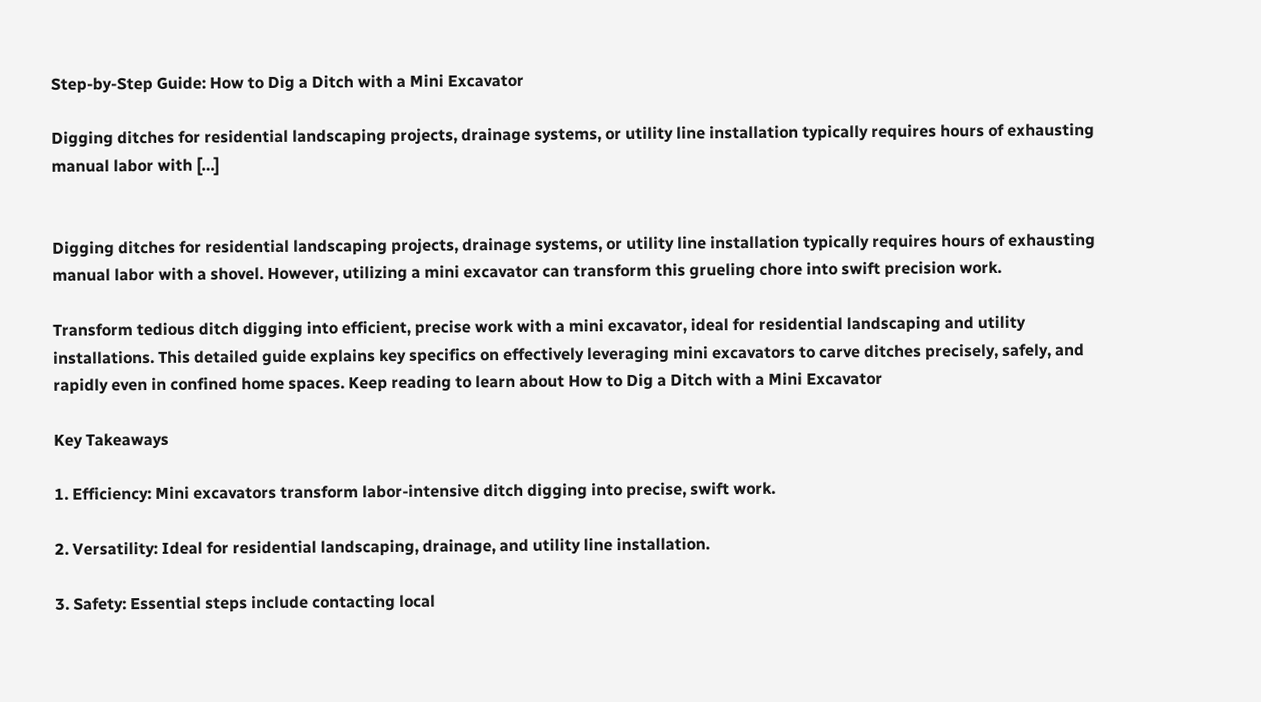Step-by-Step Guide: How to Dig a Ditch with a Mini Excavator

Digging ditches for residential landscaping projects, drainage systems, or utility line installation typically requires hours of exhausting manual labor with […]


Digging ditches for residential landscaping projects, drainage systems, or utility line installation typically requires hours of exhausting manual labor with a shovel. However, utilizing a mini excavator can transform this grueling chore into swift precision work.

Transform tedious ditch digging into efficient, precise work with a mini excavator, ideal for residential landscaping and utility installations. This detailed guide explains key specifics on effectively leveraging mini excavators to carve ditches precisely, safely, and rapidly even in confined home spaces. Keep reading to learn about How to Dig a Ditch with a Mini Excavator

Key Takeaways

1. Efficiency: Mini excavators transform labor-intensive ditch digging into precise, swift work.

2. Versatility: Ideal for residential landscaping, drainage, and utility line installation.

3. Safety: Essential steps include contacting local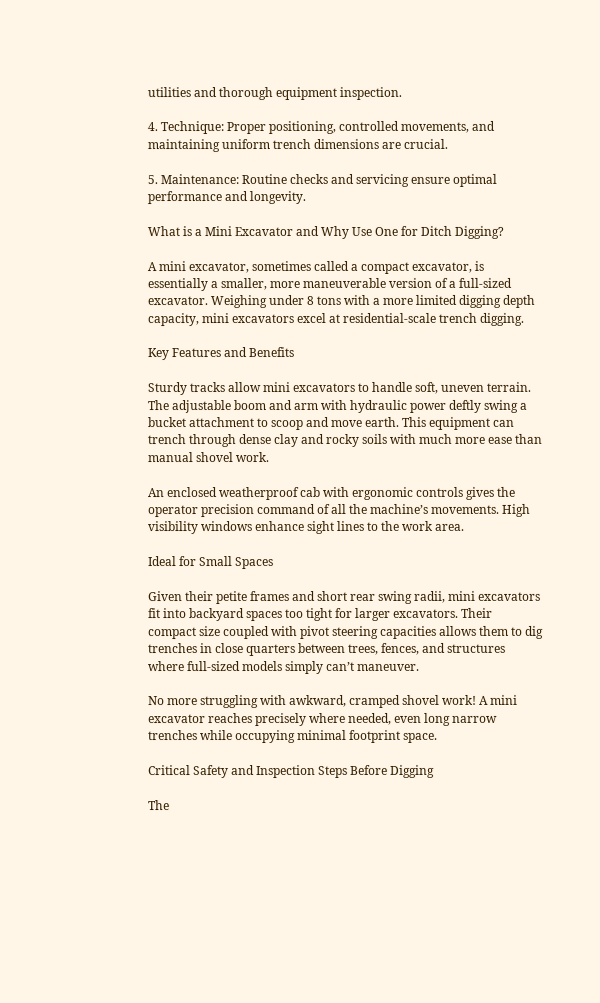utilities and thorough equipment inspection.

4. Technique: Proper positioning, controlled movements, and maintaining uniform trench dimensions are crucial.

5. Maintenance: Routine checks and servicing ensure optimal performance and longevity.

What is a Mini Excavator and Why Use One for Ditch Digging?

A mini excavator, sometimes called a compact excavator, is essentially a smaller, more maneuverable version of a full-sized excavator. Weighing under 8 tons with a more limited digging depth capacity, mini excavators excel at residential-scale trench digging.

Key Features and Benefits

Sturdy tracks allow mini excavators to handle soft, uneven terrain. The adjustable boom and arm with hydraulic power deftly swing a bucket attachment to scoop and move earth. This equipment can trench through dense clay and rocky soils with much more ease than manual shovel work.

An enclosed weatherproof cab with ergonomic controls gives the operator precision command of all the machine’s movements. High visibility windows enhance sight lines to the work area.

Ideal for Small Spaces

Given their petite frames and short rear swing radii, mini excavators fit into backyard spaces too tight for larger excavators. Their compact size coupled with pivot steering capacities allows them to dig trenches in close quarters between trees, fences, and structures where full-sized models simply can’t maneuver.

No more struggling with awkward, cramped shovel work! A mini excavator reaches precisely where needed, even long narrow trenches while occupying minimal footprint space.

Critical Safety and Inspection Steps Before Digging

The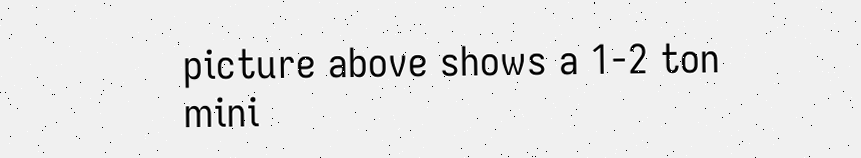picture above shows a 1-2 ton mini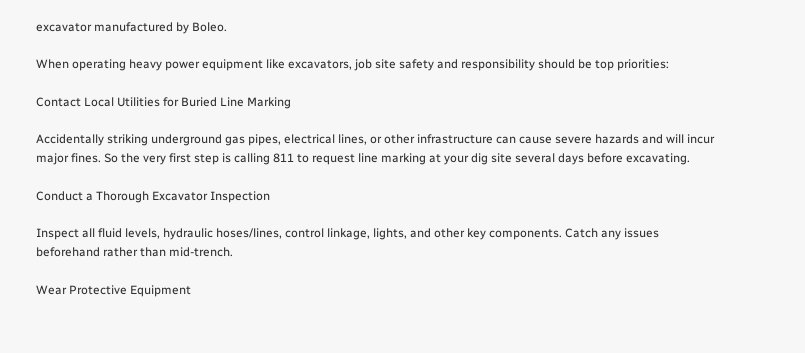excavator manufactured by Boleo.

When operating heavy power equipment like excavators, job site safety and responsibility should be top priorities:

Contact Local Utilities for Buried Line Marking

Accidentally striking underground gas pipes, electrical lines, or other infrastructure can cause severe hazards and will incur major fines. So the very first step is calling 811 to request line marking at your dig site several days before excavating.

Conduct a Thorough Excavator Inspection

Inspect all fluid levels, hydraulic hoses/lines, control linkage, lights, and other key components. Catch any issues beforehand rather than mid-trench.

Wear Protective Equipment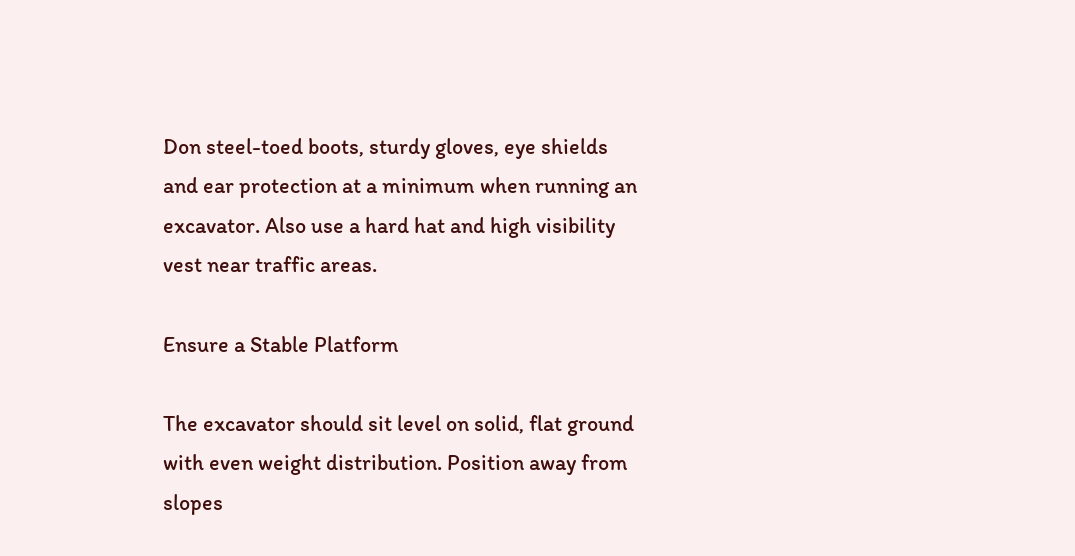Don steel-toed boots, sturdy gloves, eye shields and ear protection at a minimum when running an excavator. Also use a hard hat and high visibility vest near traffic areas.

Ensure a Stable Platform

The excavator should sit level on solid, flat ground with even weight distribution. Position away from slopes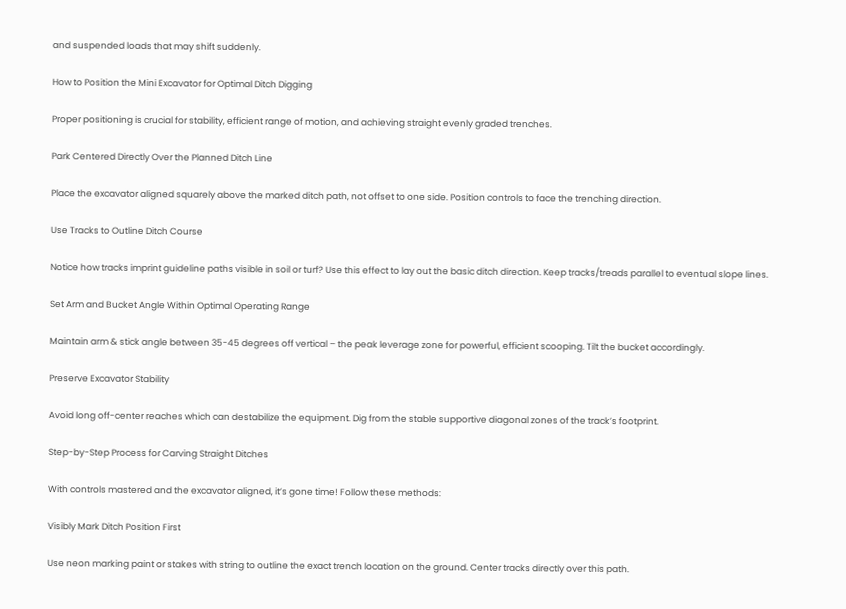and suspended loads that may shift suddenly.

How to Position the Mini Excavator for Optimal Ditch Digging

Proper positioning is crucial for stability, efficient range of motion, and achieving straight evenly graded trenches.

Park Centered Directly Over the Planned Ditch Line

Place the excavator aligned squarely above the marked ditch path, not offset to one side. Position controls to face the trenching direction.

Use Tracks to Outline Ditch Course

Notice how tracks imprint guideline paths visible in soil or turf? Use this effect to lay out the basic ditch direction. Keep tracks/treads parallel to eventual slope lines.

Set Arm and Bucket Angle Within Optimal Operating Range

Maintain arm & stick angle between 35-45 degrees off vertical – the peak leverage zone for powerful, efficient scooping. Tilt the bucket accordingly.

Preserve Excavator Stability

Avoid long off-center reaches which can destabilize the equipment. Dig from the stable supportive diagonal zones of the track’s footprint.

Step-by-Step Process for Carving Straight Ditches

With controls mastered and the excavator aligned, it’s gone time! Follow these methods:

Visibly Mark Ditch Position First

Use neon marking paint or stakes with string to outline the exact trench location on the ground. Center tracks directly over this path.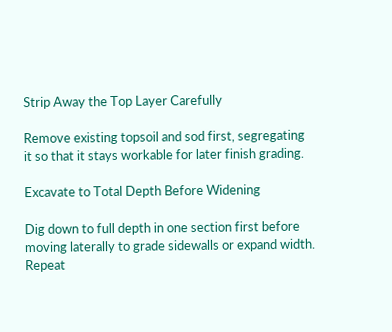Strip Away the Top Layer Carefully

Remove existing topsoil and sod first, segregating it so that it stays workable for later finish grading.

Excavate to Total Depth Before Widening

Dig down to full depth in one section first before moving laterally to grade sidewalls or expand width. Repeat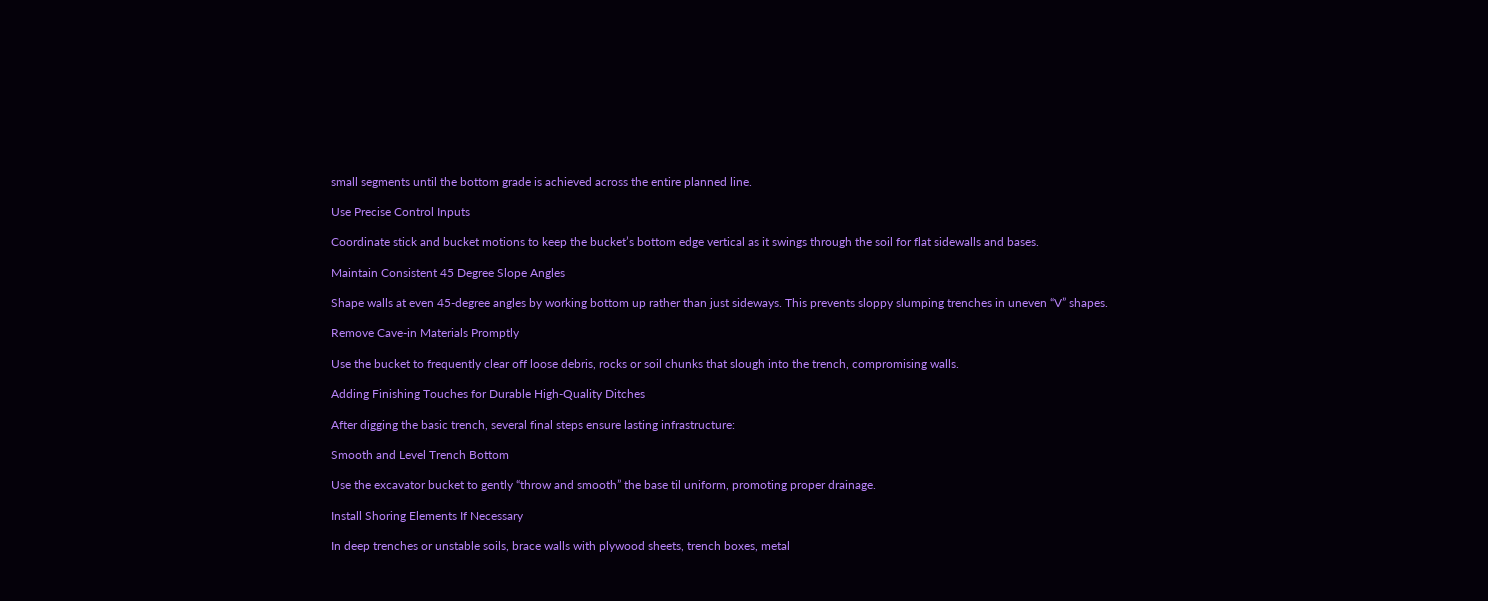small segments until the bottom grade is achieved across the entire planned line.

Use Precise Control Inputs

Coordinate stick and bucket motions to keep the bucket’s bottom edge vertical as it swings through the soil for flat sidewalls and bases.

Maintain Consistent 45 Degree Slope Angles

Shape walls at even 45-degree angles by working bottom up rather than just sideways. This prevents sloppy slumping trenches in uneven “V” shapes.

Remove Cave-in Materials Promptly

Use the bucket to frequently clear off loose debris, rocks or soil chunks that slough into the trench, compromising walls.

Adding Finishing Touches for Durable High-Quality Ditches

After digging the basic trench, several final steps ensure lasting infrastructure:

Smooth and Level Trench Bottom

Use the excavator bucket to gently “throw and smooth” the base til uniform, promoting proper drainage.

Install Shoring Elements If Necessary

In deep trenches or unstable soils, brace walls with plywood sheets, trench boxes, metal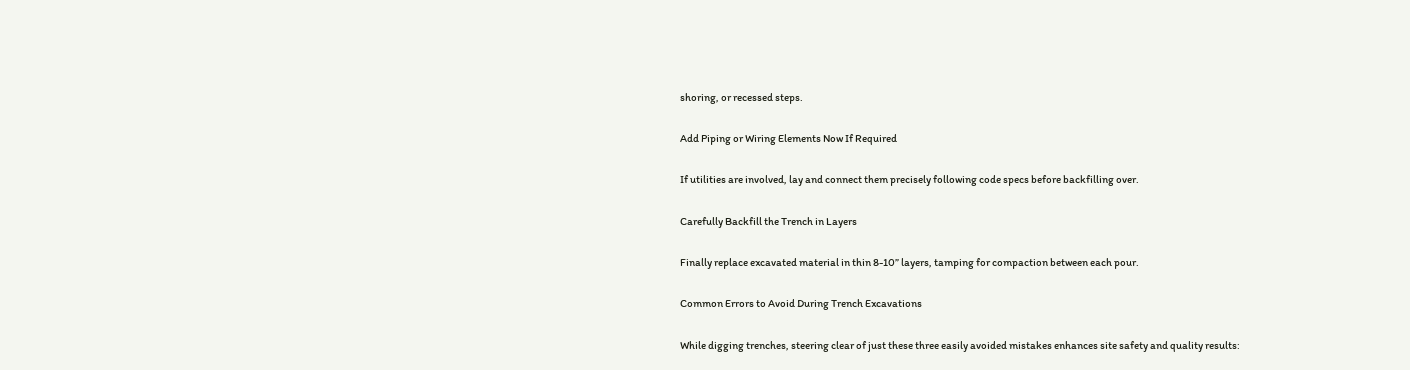shoring, or recessed steps.

Add Piping or Wiring Elements Now If Required

If utilities are involved, lay and connect them precisely following code specs before backfilling over.

Carefully Backfill the Trench in Layers

Finally replace excavated material in thin 8-10” layers, tamping for compaction between each pour.

Common Errors to Avoid During Trench Excavations

While digging trenches, steering clear of just these three easily avoided mistakes enhances site safety and quality results: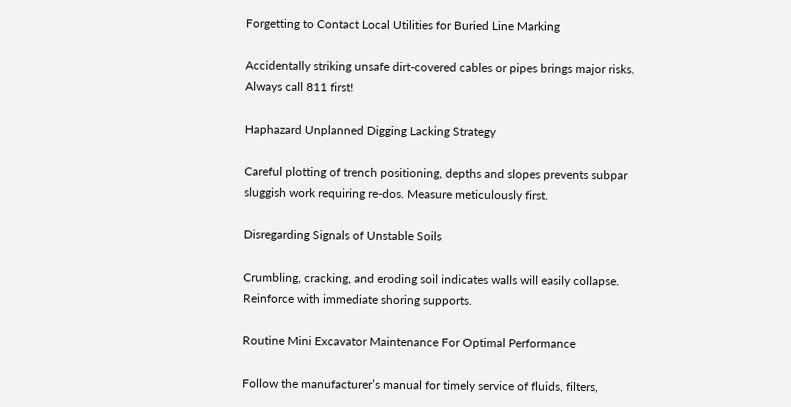Forgetting to Contact Local Utilities for Buried Line Marking

Accidentally striking unsafe dirt-covered cables or pipes brings major risks. Always call 811 first!

Haphazard Unplanned Digging Lacking Strategy

Careful plotting of trench positioning, depths and slopes prevents subpar sluggish work requiring re-dos. Measure meticulously first.

Disregarding Signals of Unstable Soils

Crumbling, cracking, and eroding soil indicates walls will easily collapse. Reinforce with immediate shoring supports.

Routine Mini Excavator Maintenance For Optimal Performance

Follow the manufacturer’s manual for timely service of fluids, filters,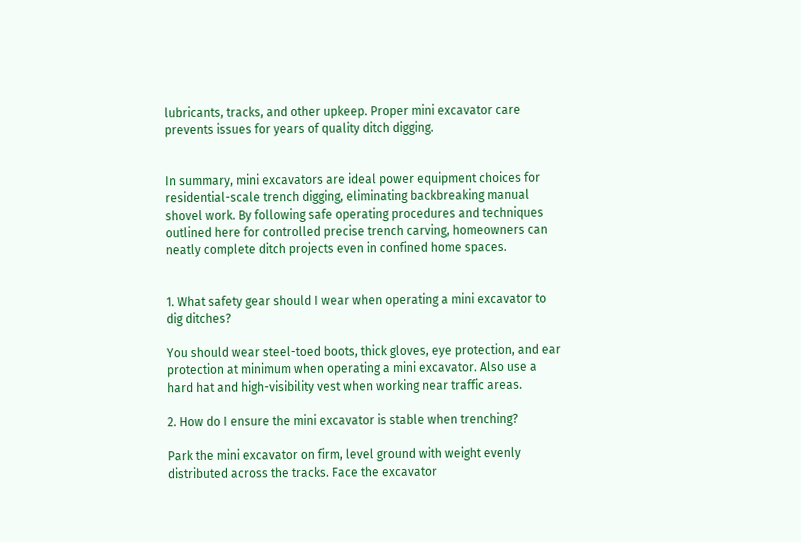lubricants, tracks, and other upkeep. Proper mini excavator care prevents issues for years of quality ditch digging.


In summary, mini excavators are ideal power equipment choices for residential-scale trench digging, eliminating backbreaking manual shovel work. By following safe operating procedures and techniques outlined here for controlled precise trench carving, homeowners can neatly complete ditch projects even in confined home spaces.


1. What safety gear should I wear when operating a mini excavator to dig ditches?

You should wear steel-toed boots, thick gloves, eye protection, and ear protection at minimum when operating a mini excavator. Also use a hard hat and high-visibility vest when working near traffic areas.

2. How do I ensure the mini excavator is stable when trenching?

Park the mini excavator on firm, level ground with weight evenly distributed across the tracks. Face the excavator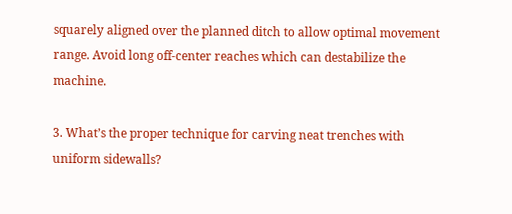squarely aligned over the planned ditch to allow optimal movement range. Avoid long off-center reaches which can destabilize the machine.

3. What’s the proper technique for carving neat trenches with uniform sidewalls?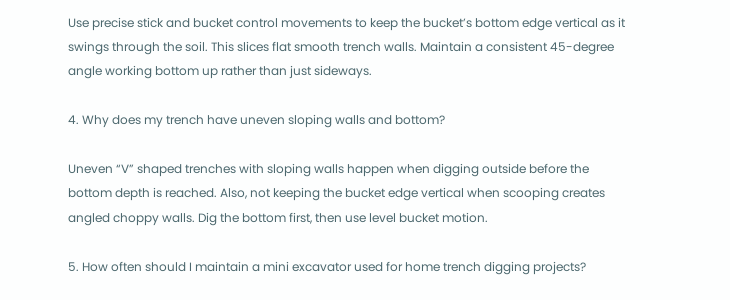Use precise stick and bucket control movements to keep the bucket’s bottom edge vertical as it swings through the soil. This slices flat smooth trench walls. Maintain a consistent 45-degree angle working bottom up rather than just sideways.

4. Why does my trench have uneven sloping walls and bottom?

Uneven “V” shaped trenches with sloping walls happen when digging outside before the bottom depth is reached. Also, not keeping the bucket edge vertical when scooping creates angled choppy walls. Dig the bottom first, then use level bucket motion.

5. How often should I maintain a mini excavator used for home trench digging projects?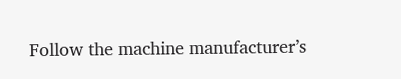Follow the machine manufacturer’s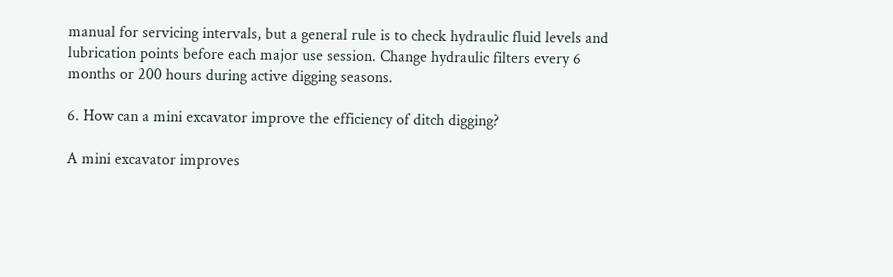manual for servicing intervals, but a general rule is to check hydraulic fluid levels and lubrication points before each major use session. Change hydraulic filters every 6 months or 200 hours during active digging seasons.

6. How can a mini excavator improve the efficiency of ditch digging?

A mini excavator improves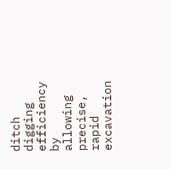ditch digging efficiency by allowing precise, rapid excavation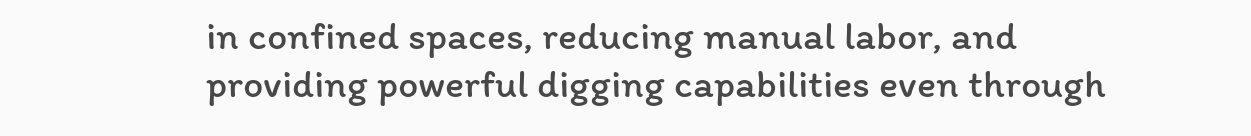in confined spaces, reducing manual labor, and providing powerful digging capabilities even through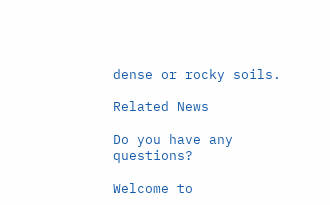dense or rocky soils.

Related News

Do you have any questions?

Welcome to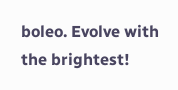boleo. Evolve with the brightest!